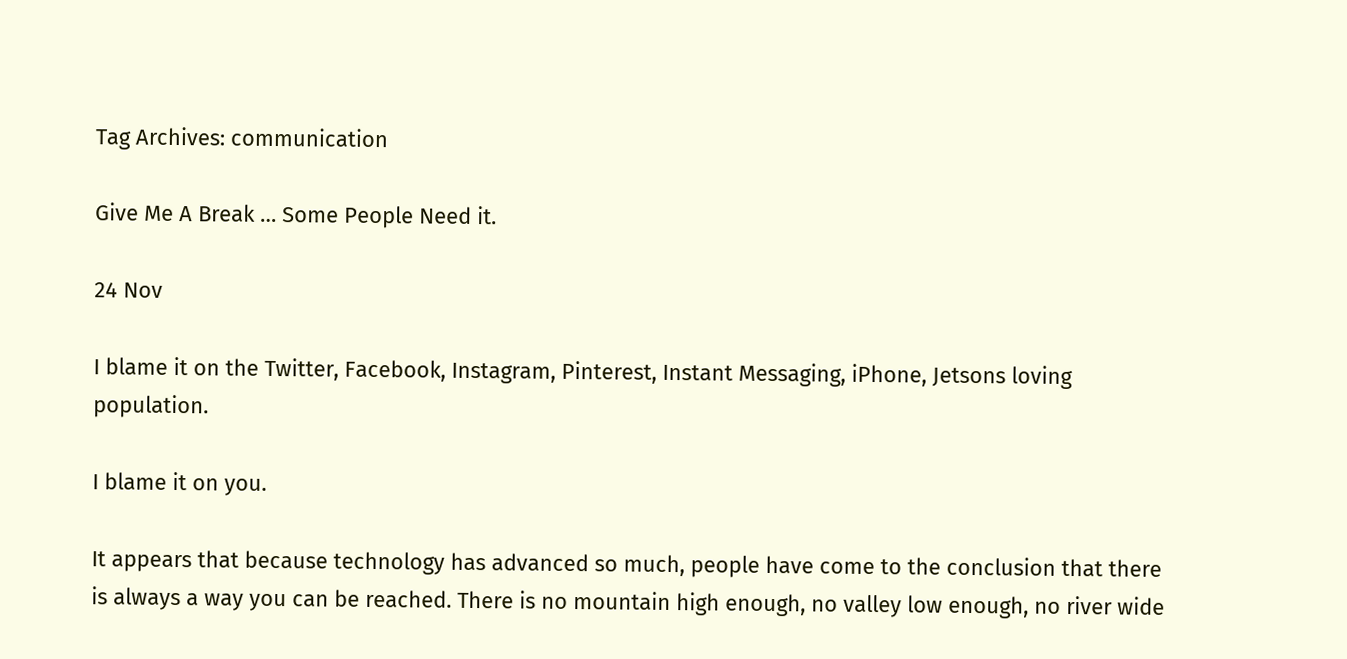Tag Archives: communication

Give Me A Break … Some People Need it.

24 Nov

I blame it on the Twitter, Facebook, Instagram, Pinterest, Instant Messaging, iPhone, Jetsons loving population.

I blame it on you.

It appears that because technology has advanced so much, people have come to the conclusion that there is always a way you can be reached. There is no mountain high enough, no valley low enough, no river wide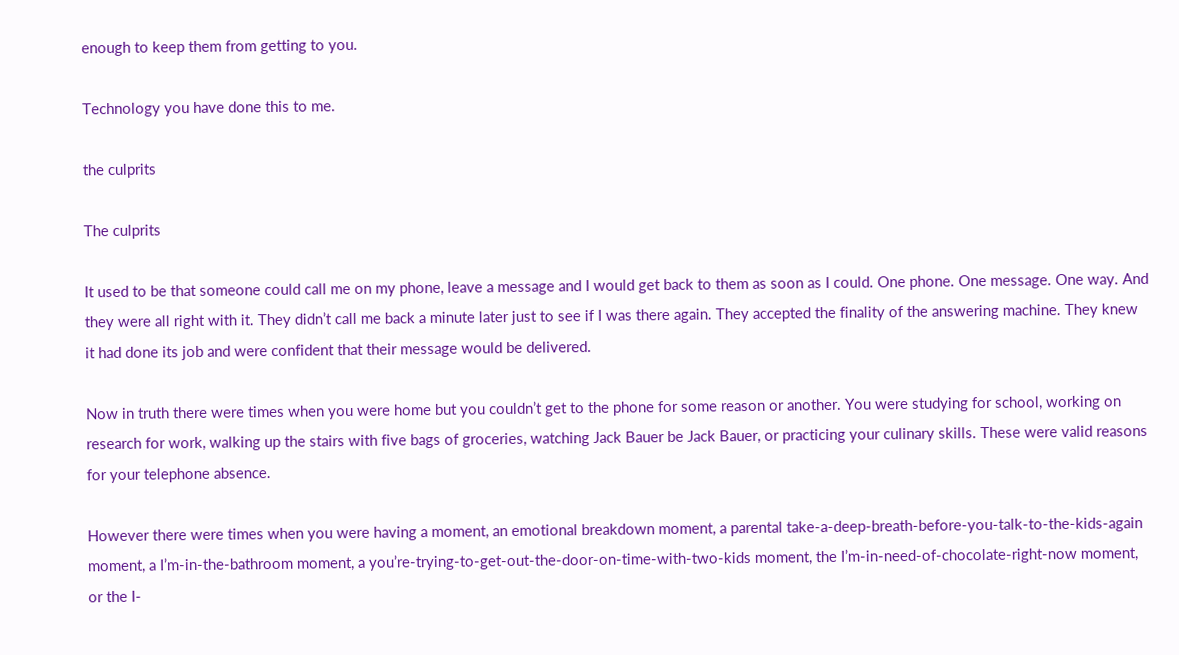enough to keep them from getting to you.

Technology you have done this to me.

the culprits

The culprits

It used to be that someone could call me on my phone, leave a message and I would get back to them as soon as I could. One phone. One message. One way. And they were all right with it. They didn’t call me back a minute later just to see if I was there again. They accepted the finality of the answering machine. They knew it had done its job and were confident that their message would be delivered.

Now in truth there were times when you were home but you couldn’t get to the phone for some reason or another. You were studying for school, working on research for work, walking up the stairs with five bags of groceries, watching Jack Bauer be Jack Bauer, or practicing your culinary skills. These were valid reasons for your telephone absence.

However there were times when you were having a moment, an emotional breakdown moment, a parental take-a-deep-breath-before-you-talk-to-the-kids-again moment, a I’m-in-the-bathroom moment, a you’re-trying-to-get-out-the-door-on-time-with-two-kids moment, the I’m-in-need-of-chocolate-right-now moment, or the I-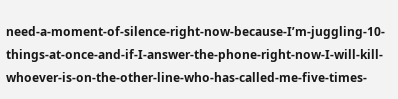need-a-moment-of-silence-right-now-because-I’m-juggling-10-things-at-once-and-if-I-answer-the-phone-right-now-I-will-kill-whoever-is-on-the-other-line-who-has-called-me-five-times-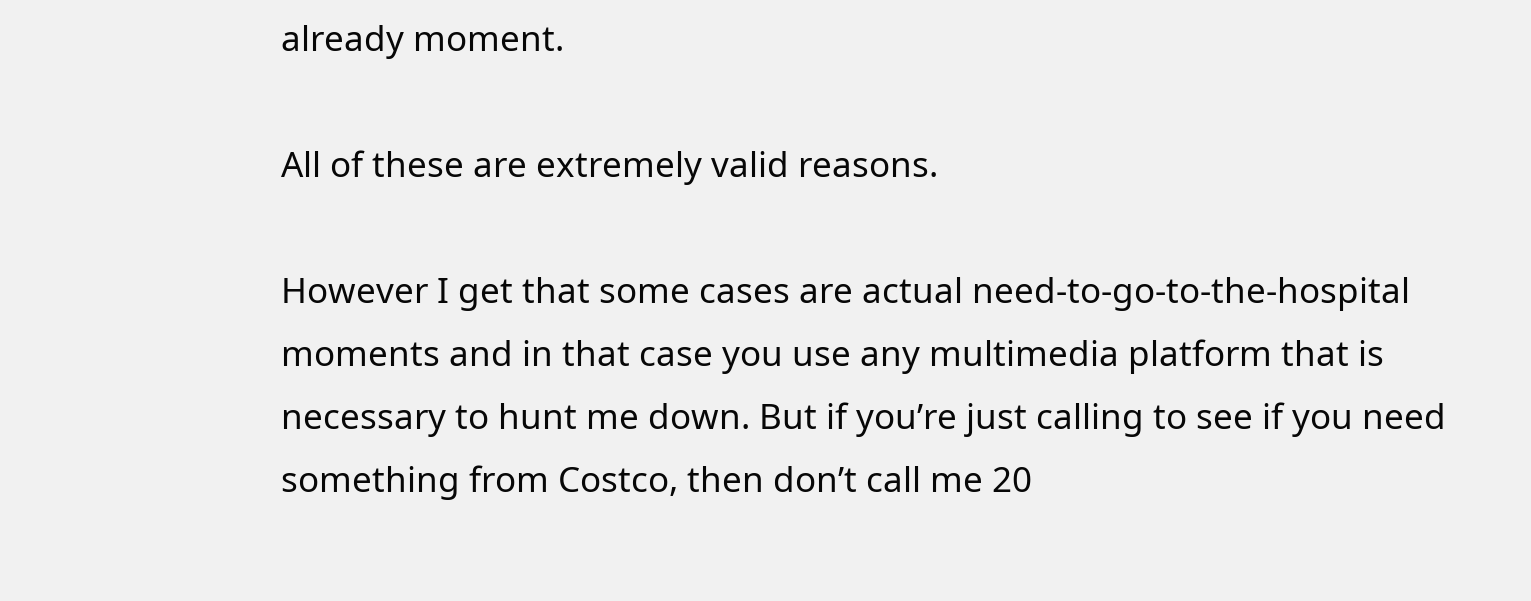already moment.

All of these are extremely valid reasons.

However I get that some cases are actual need-to-go-to-the-hospital moments and in that case you use any multimedia platform that is necessary to hunt me down. But if you’re just calling to see if you need something from Costco, then don’t call me 20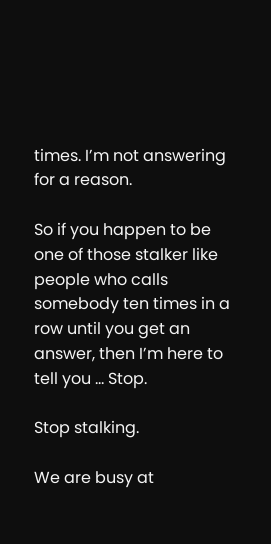times. I’m not answering for a reason.

So if you happen to be one of those stalker like people who calls somebody ten times in a row until you get an answer, then I’m here to tell you … Stop.

Stop stalking.

We are busy at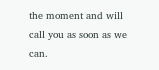the moment and will call you as soon as we can.